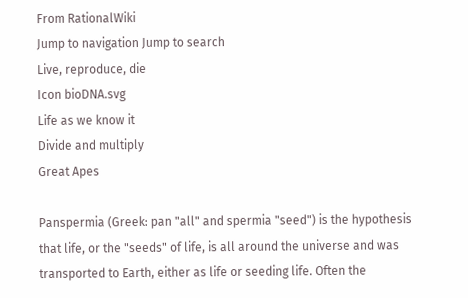From RationalWiki
Jump to navigation Jump to search
Live, reproduce, die
Icon bioDNA.svg
Life as we know it
Divide and multiply
Great Apes

Panspermia (Greek: pan "all" and spermia "seed") is the hypothesis that life, or the "seeds" of life, is all around the universe and was transported to Earth, either as life or seeding life. Often the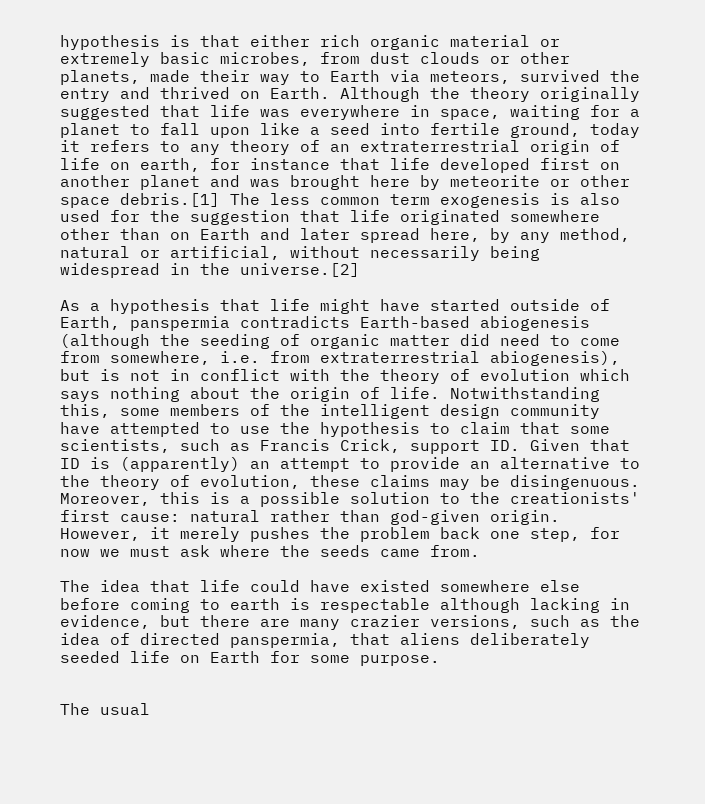hypothesis is that either rich organic material or extremely basic microbes, from dust clouds or other planets, made their way to Earth via meteors, survived the entry and thrived on Earth. Although the theory originally suggested that life was everywhere in space, waiting for a planet to fall upon like a seed into fertile ground, today it refers to any theory of an extraterrestrial origin of life on earth, for instance that life developed first on another planet and was brought here by meteorite or other space debris.[1] The less common term exogenesis is also used for the suggestion that life originated somewhere other than on Earth and later spread here, by any method, natural or artificial, without necessarily being widespread in the universe.[2]

As a hypothesis that life might have started outside of Earth, panspermia contradicts Earth-based abiogenesis (although the seeding of organic matter did need to come from somewhere, i.e. from extraterrestrial abiogenesis), but is not in conflict with the theory of evolution which says nothing about the origin of life. Notwithstanding this, some members of the intelligent design community have attempted to use the hypothesis to claim that some scientists, such as Francis Crick, support ID. Given that ID is (apparently) an attempt to provide an alternative to the theory of evolution, these claims may be disingenuous. Moreover, this is a possible solution to the creationists' first cause: natural rather than god-given origin. However, it merely pushes the problem back one step, for now we must ask where the seeds came from.

The idea that life could have existed somewhere else before coming to earth is respectable although lacking in evidence, but there are many crazier versions, such as the idea of directed panspermia, that aliens deliberately seeded life on Earth for some purpose.


The usual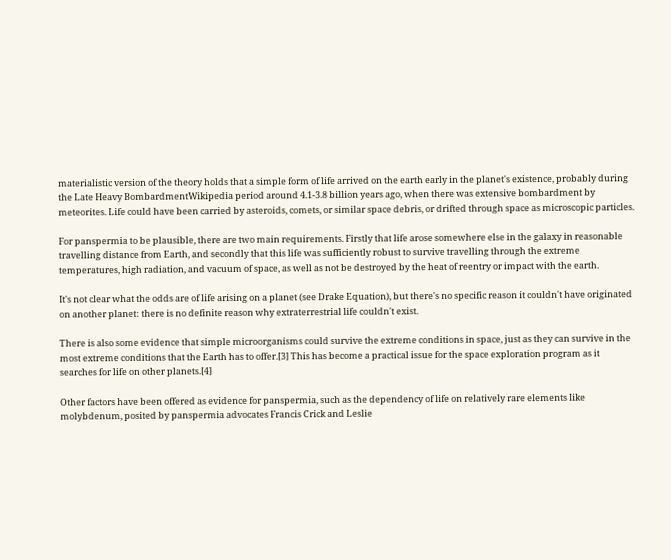materialistic version of the theory holds that a simple form of life arrived on the earth early in the planet's existence, probably during the Late Heavy BombardmentWikipedia period around 4.1-3.8 billion years ago, when there was extensive bombardment by meteorites. Life could have been carried by asteroids, comets, or similar space debris, or drifted through space as microscopic particles.

For panspermia to be plausible, there are two main requirements. Firstly that life arose somewhere else in the galaxy in reasonable travelling distance from Earth, and secondly that this life was sufficiently robust to survive travelling through the extreme temperatures, high radiation, and vacuum of space, as well as not be destroyed by the heat of reentry or impact with the earth.

It's not clear what the odds are of life arising on a planet (see Drake Equation), but there's no specific reason it couldn't have originated on another planet: there is no definite reason why extraterrestrial life couldn't exist.

There is also some evidence that simple microorganisms could survive the extreme conditions in space, just as they can survive in the most extreme conditions that the Earth has to offer.[3] This has become a practical issue for the space exploration program as it searches for life on other planets.[4]

Other factors have been offered as evidence for panspermia, such as the dependency of life on relatively rare elements like molybdenum, posited by panspermia advocates Francis Crick and Leslie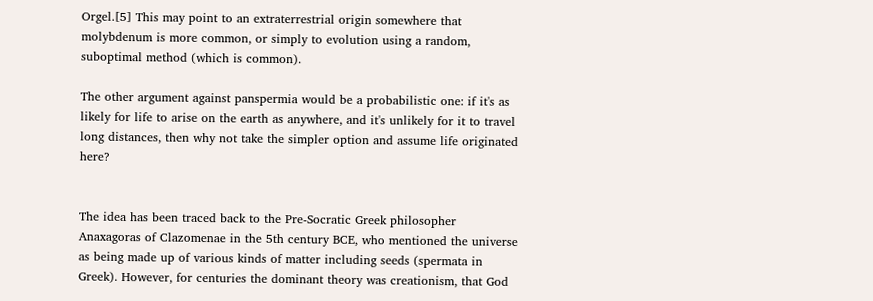Orgel.[5] This may point to an extraterrestrial origin somewhere that molybdenum is more common, or simply to evolution using a random, suboptimal method (which is common).

The other argument against panspermia would be a probabilistic one: if it's as likely for life to arise on the earth as anywhere, and it's unlikely for it to travel long distances, then why not take the simpler option and assume life originated here?


The idea has been traced back to the Pre-Socratic Greek philosopher Anaxagoras of Clazomenae in the 5th century BCE, who mentioned the universe as being made up of various kinds of matter including seeds (spermata in Greek). However, for centuries the dominant theory was creationism, that God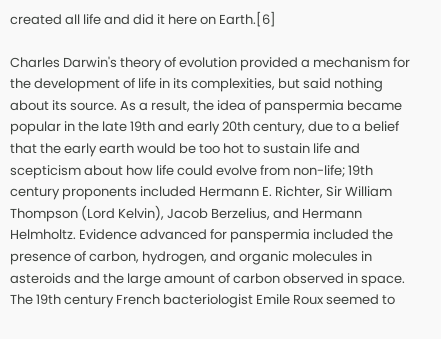created all life and did it here on Earth.[6]

Charles Darwin's theory of evolution provided a mechanism for the development of life in its complexities, but said nothing about its source. As a result, the idea of panspermia became popular in the late 19th and early 20th century, due to a belief that the early earth would be too hot to sustain life and scepticism about how life could evolve from non-life; 19th century proponents included Hermann E. Richter, Sir William Thompson (Lord Kelvin), Jacob Berzelius, and Hermann Helmholtz. Evidence advanced for panspermia included the presence of carbon, hydrogen, and organic molecules in asteroids and the large amount of carbon observed in space. The 19th century French bacteriologist Emile Roux seemed to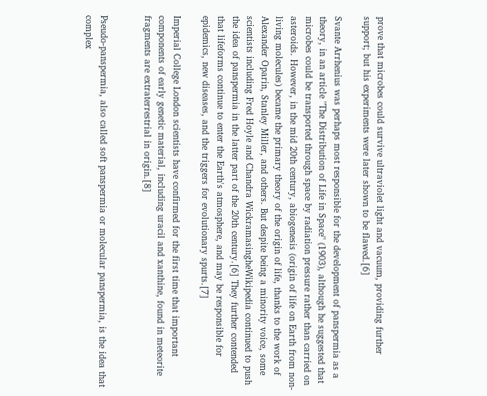prove that microbes could survive ultraviolet light and vacuum, providing further support; but his experiments were later shown to be flawed.[6]

Svante Arrhenius was perhaps most responsible for the development of panspermia as a theory, in an article "The Distribution of Life in Space" (1903), although he suggested that microbes could be transported through space by radiation pressure rather than carried on asteroids. However, in the mid 20th century, abiogenesis (origin of life on Earth from non-living molecules) became the primary theory of the origin of life, thanks to the work of Alexander Oparin, Stanley Miller, and others. But despite being a minority voice, some scientists including Fred Hoyle and Chandra WickramasingheWikipedia continued to push the idea of panspermia in the latter part of the 20th century.[6] They further contended that lifeforms continue to enter the Earth's atmosphere, and may be responsible for epidemics, new diseases, and the triggers for evolutionary spurts.[7]

Imperial College London scientists have confirmed for the first time that important components of early genetic material, including uracil and xanthine, found in meteorite fragments are extraterrestrial in origin.[8]


Pseudo-panspermia, also called soft panspermia or molecular panspermia, is the idea that complex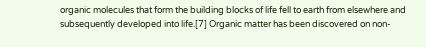organic molecules that form the building blocks of life fell to earth from elsewhere and subsequently developed into life.[7] Organic matter has been discovered on non-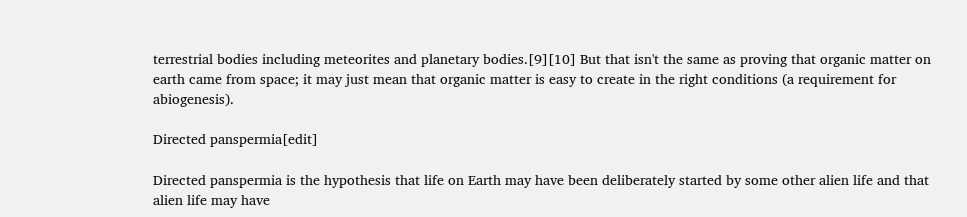terrestrial bodies including meteorites and planetary bodies.[9][10] But that isn't the same as proving that organic matter on earth came from space; it may just mean that organic matter is easy to create in the right conditions (a requirement for abiogenesis).

Directed panspermia[edit]

Directed panspermia is the hypothesis that life on Earth may have been deliberately started by some other alien life and that alien life may have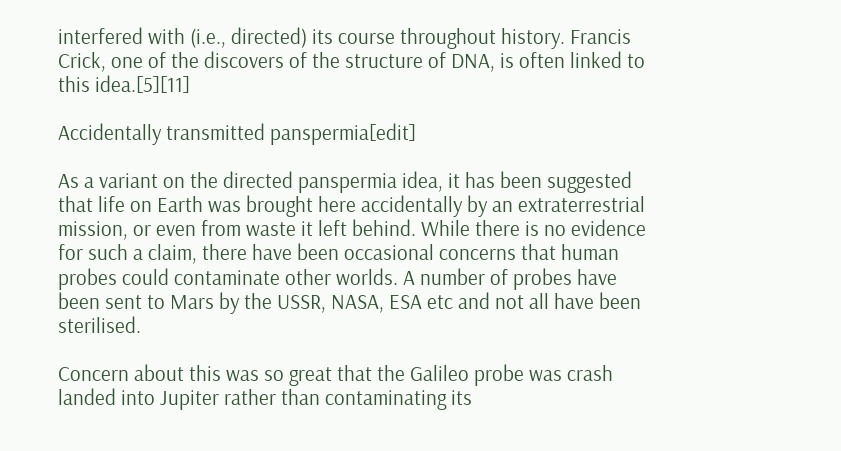interfered with (i.e., directed) its course throughout history. Francis Crick, one of the discovers of the structure of DNA, is often linked to this idea.[5][11]

Accidentally transmitted panspermia[edit]

As a variant on the directed panspermia idea, it has been suggested that life on Earth was brought here accidentally by an extraterrestrial mission, or even from waste it left behind. While there is no evidence for such a claim, there have been occasional concerns that human probes could contaminate other worlds. A number of probes have been sent to Mars by the USSR, NASA, ESA etc and not all have been sterilised.

Concern about this was so great that the Galileo probe was crash landed into Jupiter rather than contaminating its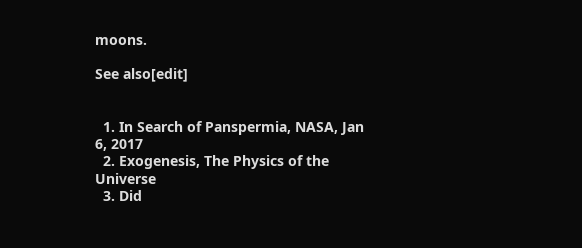moons.

See also[edit]


  1. In Search of Panspermia, NASA, Jan 6, 2017
  2. Exogenesis, The Physics of the Universe
  3. Did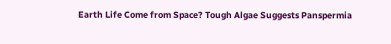Earth Life Come from Space? Tough Algae Suggests Panspermia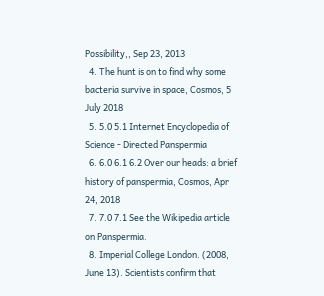Possibility,, Sep 23, 2013
  4. The hunt is on to find why some bacteria survive in space, Cosmos, 5 July 2018
  5. 5.0 5.1 Internet Encyclopedia of Science - Directed Panspermia
  6. 6.0 6.1 6.2 Over our heads: a brief history of panspermia, Cosmos, Apr 24, 2018
  7. 7.0 7.1 See the Wikipedia article on Panspermia.
  8. Imperial College London. (2008, June 13). Scientists confirm that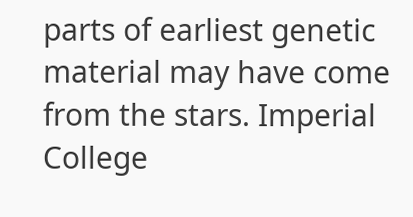parts of earliest genetic material may have come from the stars. Imperial College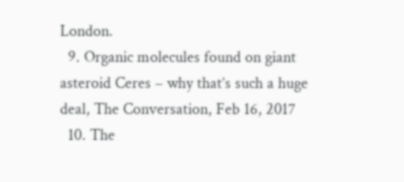London.
  9. Organic molecules found on giant asteroid Ceres – why that’s such a huge deal, The Conversation, Feb 16, 2017
  10. The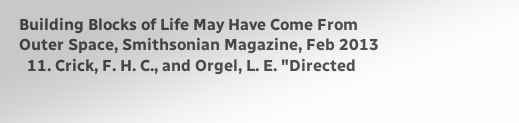Building Blocks of Life May Have Come From Outer Space, Smithsonian Magazine, Feb 2013
  11. Crick, F. H. C., and Orgel, L. E. "Directed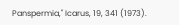Panspermia," Icarus, 19, 341 (1973).